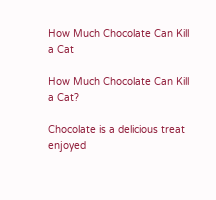How Much Chocolate Can Kill a Cat

How Much Chocolate Can Kill a Cat?

Chocolate is a delicious treat enjoyed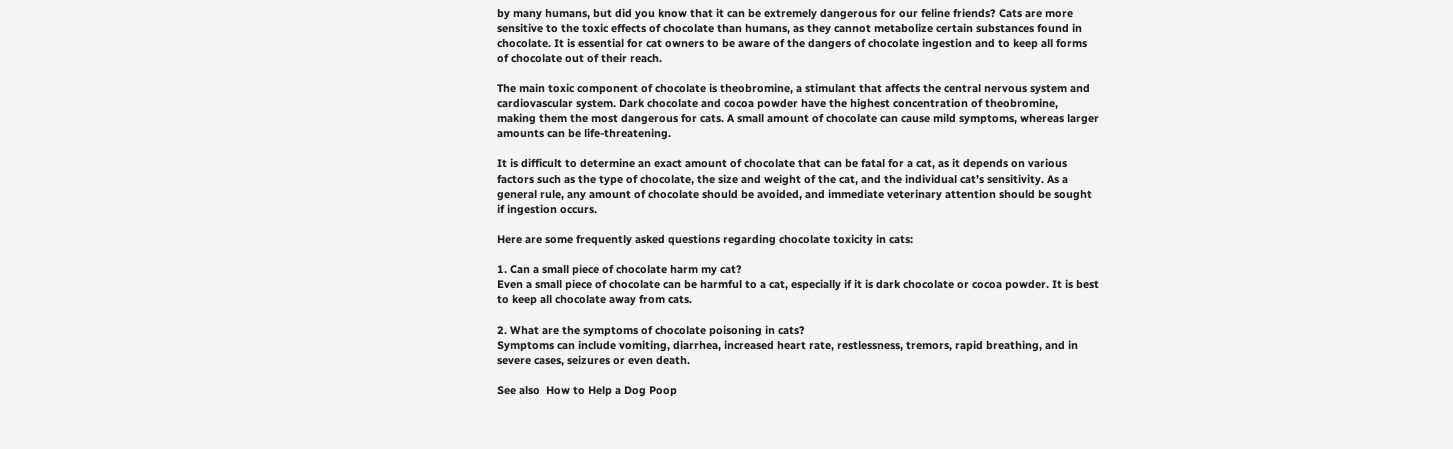by many humans, but did you know that it can be extremely dangerous for our feline friends? Cats are more sensitive to the toxic effects of chocolate than humans, as they cannot metabolize certain substances found in chocolate. It is essential for cat owners to be aware of the dangers of chocolate ingestion and to keep all forms of chocolate out of their reach.

The main toxic component of chocolate is theobromine, a stimulant that affects the central nervous system and cardiovascular system. Dark chocolate and cocoa powder have the highest concentration of theobromine, making them the most dangerous for cats. A small amount of chocolate can cause mild symptoms, whereas larger amounts can be life-threatening.

It is difficult to determine an exact amount of chocolate that can be fatal for a cat, as it depends on various factors such as the type of chocolate, the size and weight of the cat, and the individual cat’s sensitivity. As a general rule, any amount of chocolate should be avoided, and immediate veterinary attention should be sought if ingestion occurs.

Here are some frequently asked questions regarding chocolate toxicity in cats:

1. Can a small piece of chocolate harm my cat?
Even a small piece of chocolate can be harmful to a cat, especially if it is dark chocolate or cocoa powder. It is best to keep all chocolate away from cats.

2. What are the symptoms of chocolate poisoning in cats?
Symptoms can include vomiting, diarrhea, increased heart rate, restlessness, tremors, rapid breathing, and in severe cases, seizures or even death.

See also  How to Help a Dog Poop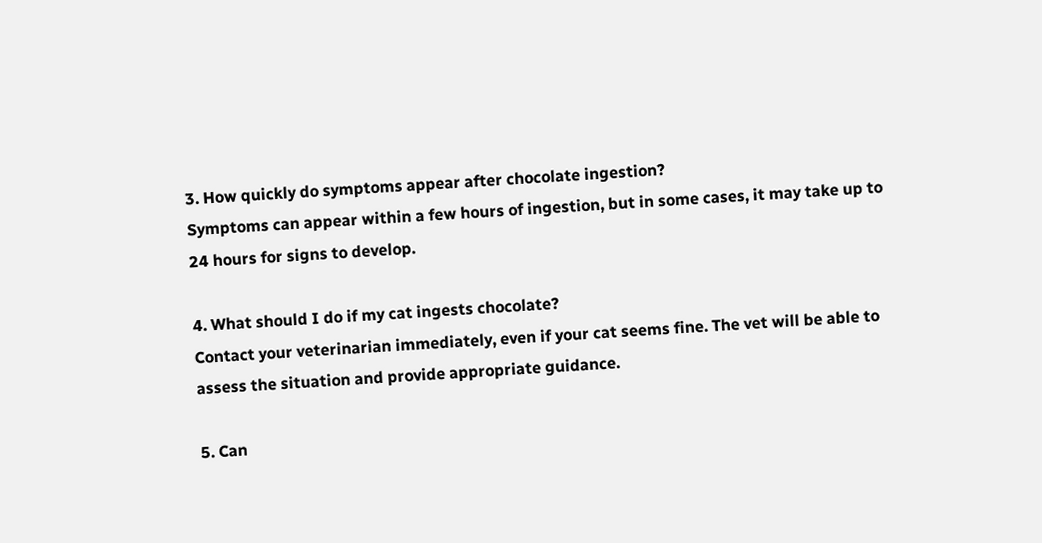3. How quickly do symptoms appear after chocolate ingestion?
Symptoms can appear within a few hours of ingestion, but in some cases, it may take up to 24 hours for signs to develop.

4. What should I do if my cat ingests chocolate?
Contact your veterinarian immediately, even if your cat seems fine. The vet will be able to assess the situation and provide appropriate guidance.

5. Can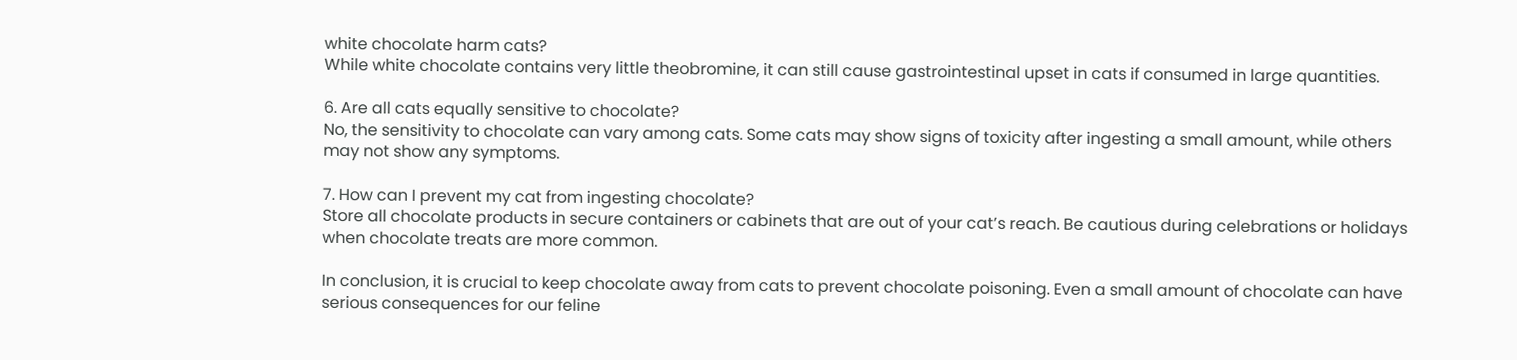white chocolate harm cats?
While white chocolate contains very little theobromine, it can still cause gastrointestinal upset in cats if consumed in large quantities.

6. Are all cats equally sensitive to chocolate?
No, the sensitivity to chocolate can vary among cats. Some cats may show signs of toxicity after ingesting a small amount, while others may not show any symptoms.

7. How can I prevent my cat from ingesting chocolate?
Store all chocolate products in secure containers or cabinets that are out of your cat’s reach. Be cautious during celebrations or holidays when chocolate treats are more common.

In conclusion, it is crucial to keep chocolate away from cats to prevent chocolate poisoning. Even a small amount of chocolate can have serious consequences for our feline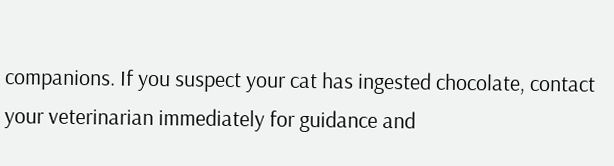companions. If you suspect your cat has ingested chocolate, contact your veterinarian immediately for guidance and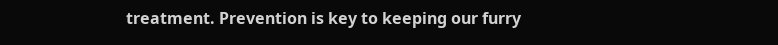treatment. Prevention is key to keeping our furry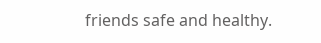friends safe and healthy.